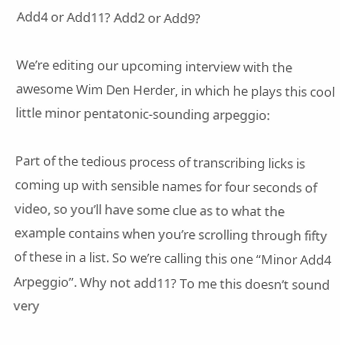Add4 or Add11? Add2 or Add9?

We’re editing our upcoming interview with the awesome Wim Den Herder, in which he plays this cool little minor pentatonic-sounding arpeggio:

Part of the tedious process of transcribing licks is coming up with sensible names for four seconds of video, so you’ll have some clue as to what the example contains when you’re scrolling through fifty of these in a list. So we’re calling this one “Minor Add4 Arpeggio”. Why not add11? To me this doesn’t sound very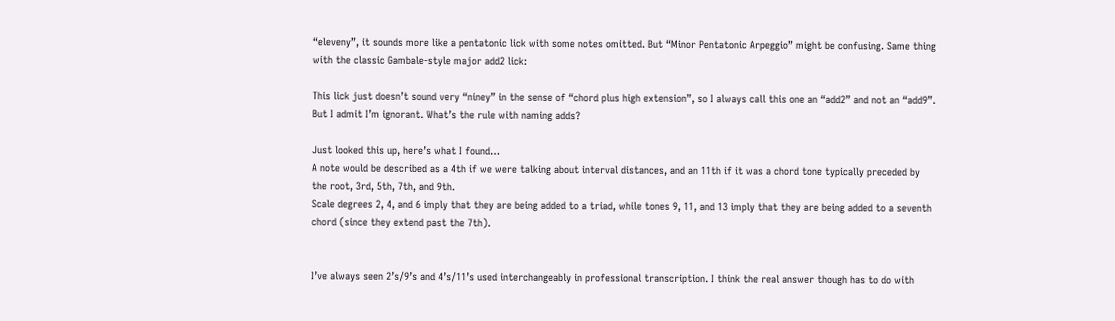“eleveny”, it sounds more like a pentatonic lick with some notes omitted. But “Minor Pentatonic Arpeggio” might be confusing. Same thing with the classic Gambale-style major add2 lick:

This lick just doesn’t sound very “niney” in the sense of “chord plus high extension”, so I always call this one an “add2” and not an “add9”. But I admit I’m ignorant. What’s the rule with naming adds?

Just looked this up, here’s what I found…
A note would be described as a 4th if we were talking about interval distances, and an 11th if it was a chord tone typically preceded by the root, 3rd, 5th, 7th, and 9th.
Scale degrees 2, 4, and 6 imply that they are being added to a triad, while tones 9, 11, and 13 imply that they are being added to a seventh chord (since they extend past the 7th).


I’ve always seen 2’s/9’s and 4’s/11’s used interchangeably in professional transcription. I think the real answer though has to do with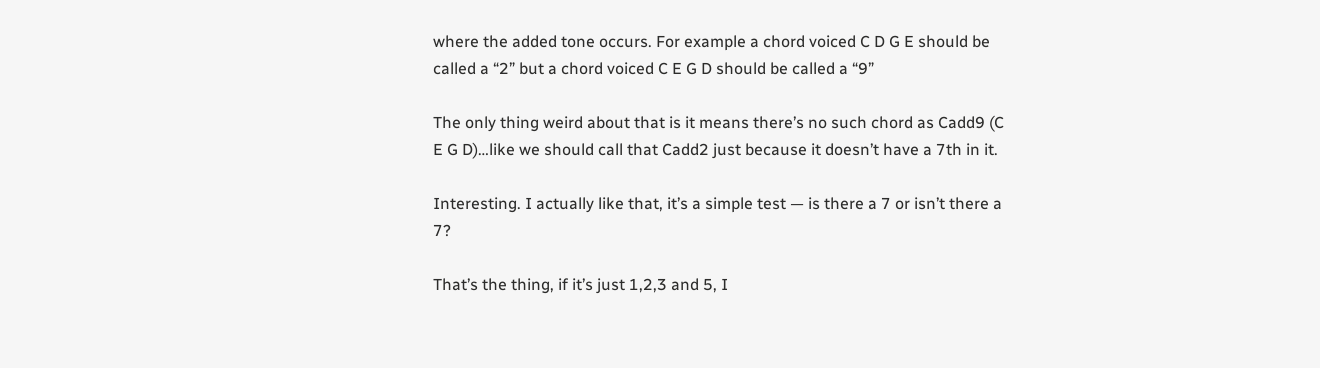where the added tone occurs. For example a chord voiced C D G E should be called a “2” but a chord voiced C E G D should be called a “9”

The only thing weird about that is it means there’s no such chord as Cadd9 (C E G D)…like we should call that Cadd2 just because it doesn’t have a 7th in it.

Interesting. I actually like that, it’s a simple test — is there a 7 or isn’t there a 7?

That’s the thing, if it’s just 1,2,3 and 5, I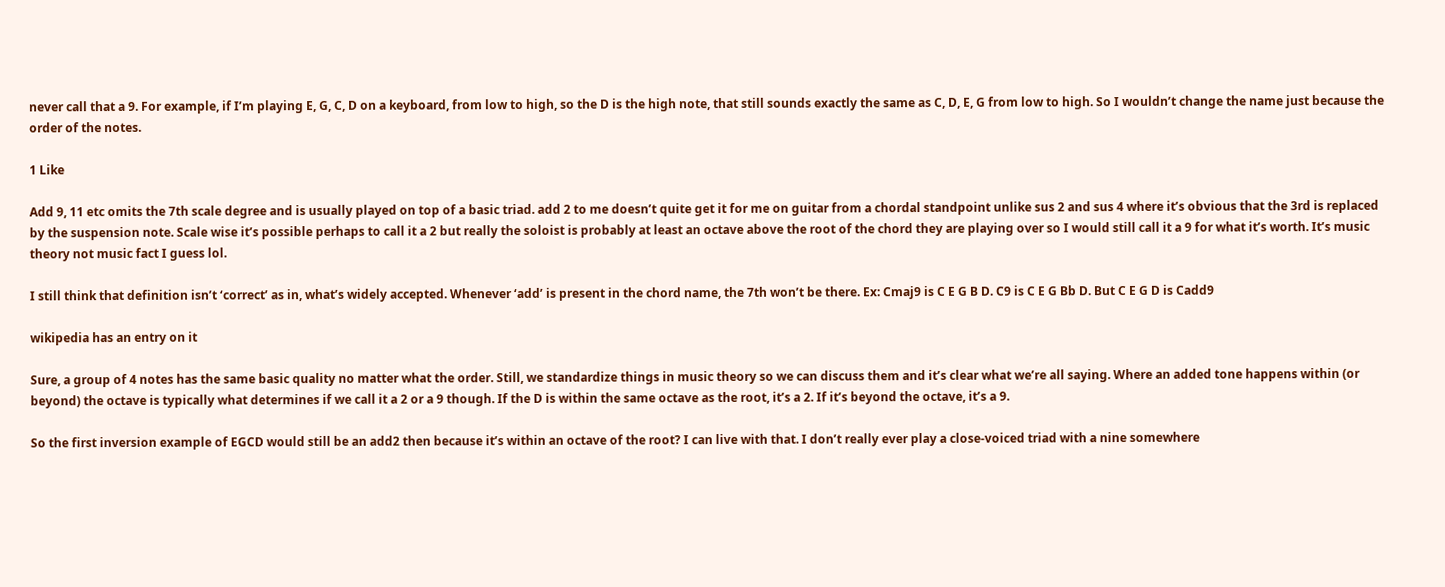never call that a 9. For example, if I’m playing E, G, C, D on a keyboard, from low to high, so the D is the high note, that still sounds exactly the same as C, D, E, G from low to high. So I wouldn’t change the name just because the order of the notes.

1 Like

Add 9, 11 etc omits the 7th scale degree and is usually played on top of a basic triad. add 2 to me doesn’t quite get it for me on guitar from a chordal standpoint unlike sus 2 and sus 4 where it’s obvious that the 3rd is replaced by the suspension note. Scale wise it’s possible perhaps to call it a 2 but really the soloist is probably at least an octave above the root of the chord they are playing over so I would still call it a 9 for what it’s worth. It’s music theory not music fact I guess lol.

I still think that definition isn’t ‘correct’ as in, what’s widely accepted. Whenever ‘add’ is present in the chord name, the 7th won’t be there. Ex: Cmaj9 is C E G B D. C9 is C E G Bb D. But C E G D is Cadd9

wikipedia has an entry on it

Sure, a group of 4 notes has the same basic quality no matter what the order. Still, we standardize things in music theory so we can discuss them and it’s clear what we’re all saying. Where an added tone happens within (or beyond) the octave is typically what determines if we call it a 2 or a 9 though. If the D is within the same octave as the root, it’s a 2. If it’s beyond the octave, it’s a 9.

So the first inversion example of EGCD would still be an add2 then because it’s within an octave of the root? I can live with that. I don’t really ever play a close-voiced triad with a nine somewhere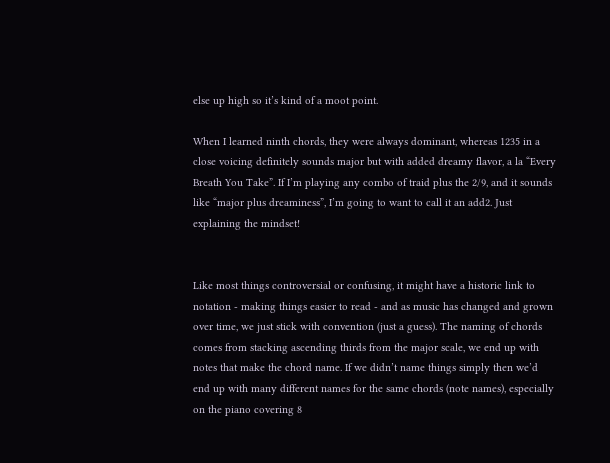else up high so it’s kind of a moot point.

When I learned ninth chords, they were always dominant, whereas 1235 in a close voicing definitely sounds major but with added dreamy flavor, a la “Every Breath You Take”. If I’m playing any combo of traid plus the 2/9, and it sounds like “major plus dreaminess”, I’m going to want to call it an add2. Just explaining the mindset!


Like most things controversial or confusing, it might have a historic link to notation - making things easier to read - and as music has changed and grown over time, we just stick with convention (just a guess). The naming of chords comes from stacking ascending thirds from the major scale, we end up with notes that make the chord name. If we didn’t name things simply then we’d end up with many different names for the same chords (note names), especially on the piano covering 8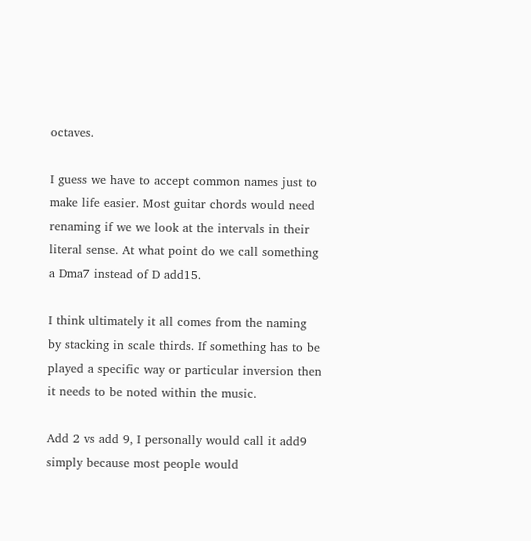octaves.

I guess we have to accept common names just to make life easier. Most guitar chords would need renaming if we we look at the intervals in their literal sense. At what point do we call something a Dma7 instead of D add15.

I think ultimately it all comes from the naming by stacking in scale thirds. If something has to be played a specific way or particular inversion then it needs to be noted within the music.

Add 2 vs add 9, I personally would call it add9 simply because most people would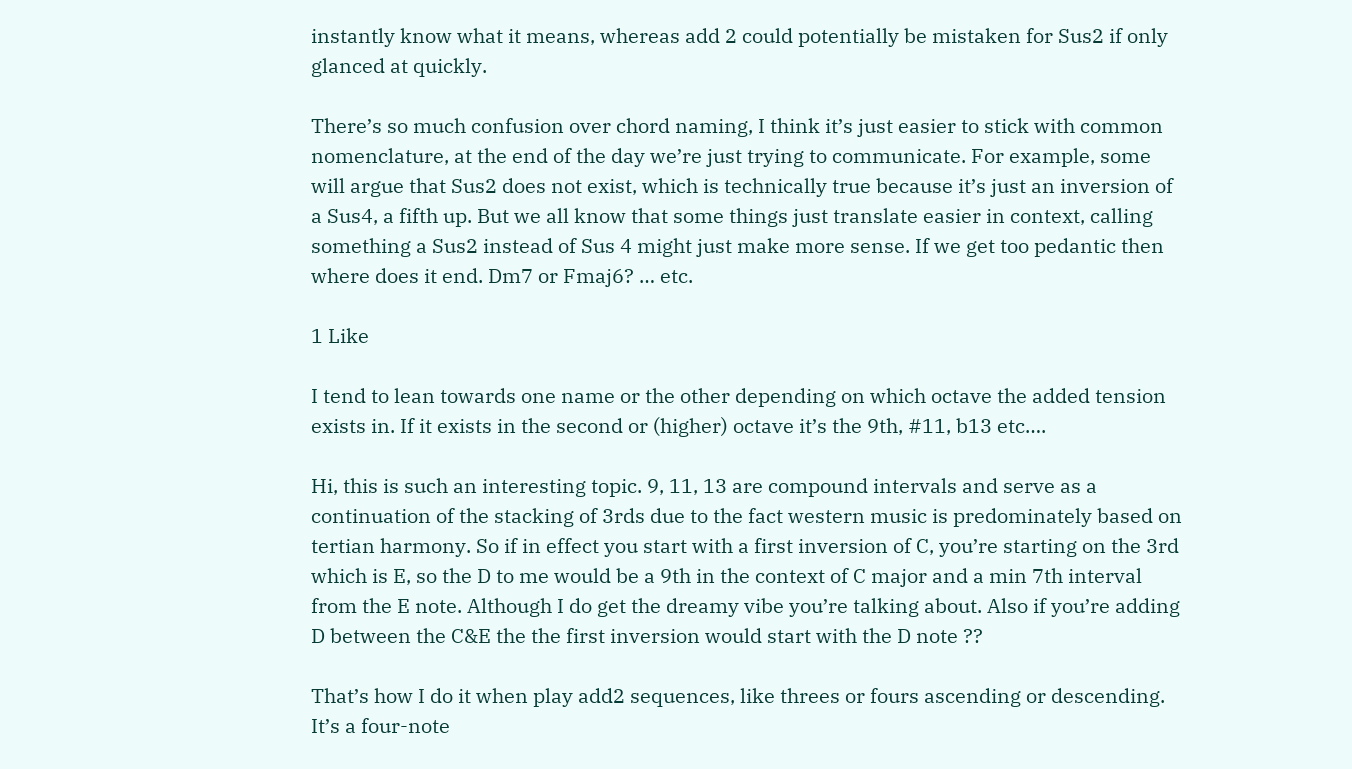instantly know what it means, whereas add 2 could potentially be mistaken for Sus2 if only glanced at quickly.

There’s so much confusion over chord naming, I think it’s just easier to stick with common nomenclature, at the end of the day we’re just trying to communicate. For example, some will argue that Sus2 does not exist, which is technically true because it’s just an inversion of a Sus4, a fifth up. But we all know that some things just translate easier in context, calling something a Sus2 instead of Sus 4 might just make more sense. If we get too pedantic then where does it end. Dm7 or Fmaj6? … etc.

1 Like

I tend to lean towards one name or the other depending on which octave the added tension exists in. If it exists in the second or (higher) octave it’s the 9th, #11, b13 etc….

Hi, this is such an interesting topic. 9, 11, 13 are compound intervals and serve as a continuation of the stacking of 3rds due to the fact western music is predominately based on tertian harmony. So if in effect you start with a first inversion of C, you’re starting on the 3rd which is E, so the D to me would be a 9th in the context of C major and a min 7th interval from the E note. Although I do get the dreamy vibe you’re talking about. Also if you’re adding D between the C&E the the first inversion would start with the D note ??

That’s how I do it when play add2 sequences, like threes or fours ascending or descending. It’s a four-note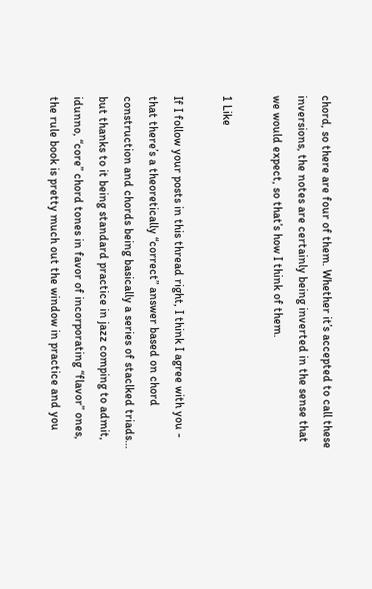chord, so there are four of them. Whether it’s accepted to call these inversions, the notes are certainly being inverted in the sense that we would expect, so that’s how I think of them.

1 Like

If I follow your posts in this thread right, I think I agree with you - that there’s a theoretically “correct” answer based on chord construction and chords being basically a series of staclked triads… but thanks to it being standard practice in jazz comping to admit, idunno, “core” chord tones in favor of incorporating “flavor” ones, the rule book is pretty much out the window in practice and you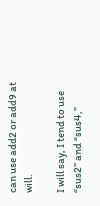can use add2 or add9 at will.

I will say, I tend to use “sus2” and “sus4,”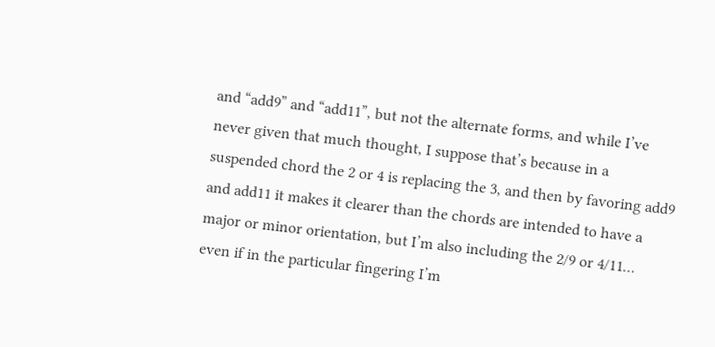and “add9” and “add11”, but not the alternate forms, and while I’ve never given that much thought, I suppose that’s because in a suspended chord the 2 or 4 is replacing the 3, and then by favoring add9 and add11 it makes it clearer than the chords are intended to have a major or minor orientation, but I’m also including the 2/9 or 4/11… even if in the particular fingering I’m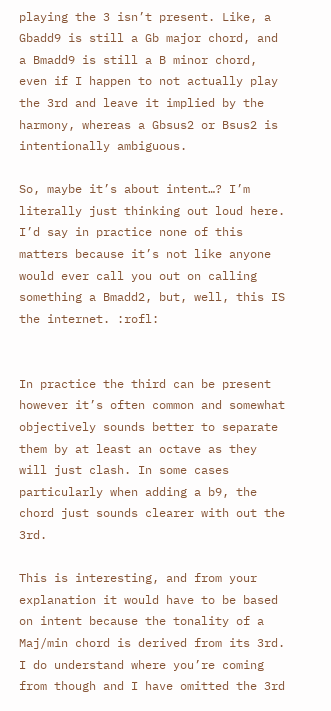playing the 3 isn’t present. Like, a Gbadd9 is still a Gb major chord, and a Bmadd9 is still a B minor chord, even if I happen to not actually play the 3rd and leave it implied by the harmony, whereas a Gbsus2 or Bsus2 is intentionally ambiguous.

So, maybe it’s about intent…? I’m literally just thinking out loud here. I’d say in practice none of this matters because it’s not like anyone would ever call you out on calling something a Bmadd2, but, well, this IS the internet. :rofl:


In practice the third can be present however it’s often common and somewhat objectively sounds better to separate them by at least an octave as they will just clash. In some cases particularly when adding a b9, the chord just sounds clearer with out the 3rd.

This is interesting, and from your explanation it would have to be based on intent because the tonality of a Maj/min chord is derived from its 3rd. I do understand where you’re coming from though and I have omitted the 3rd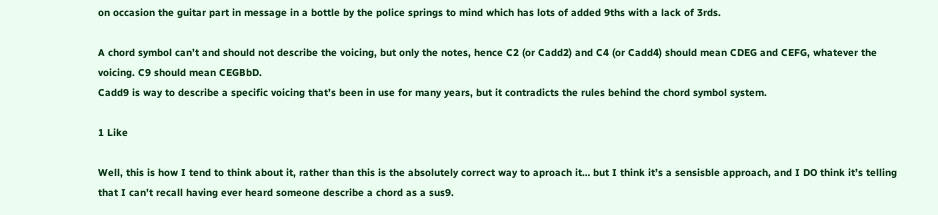on occasion the guitar part in message in a bottle by the police springs to mind which has lots of added 9ths with a lack of 3rds.

A chord symbol can’t and should not describe the voicing, but only the notes, hence C2 (or Cadd2) and C4 (or Cadd4) should mean CDEG and CEFG, whatever the voicing. C9 should mean CEGBbD.
Cadd9 is way to describe a specific voicing that’s been in use for many years, but it contradicts the rules behind the chord symbol system.

1 Like

Well, this is how I tend to think about it, rather than this is the absolutely correct way to aproach it… but I think it’s a sensisble approach, and I DO think it’s telling that I can’t recall having ever heard someone describe a chord as a sus9.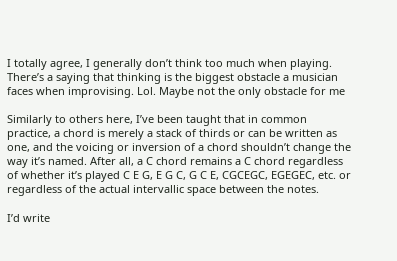I totally agree, I generally don’t think too much when playing. There’s a saying that thinking is the biggest obstacle a musician faces when improvising. Lol. Maybe not the only obstacle for me

Similarly to others here, I’ve been taught that in common practice, a chord is merely a stack of thirds or can be written as one, and the voicing or inversion of a chord shouldn’t change the way it’s named. After all, a C chord remains a C chord regardless of whether it’s played C E G, E G C, G C E, CGCEGC, EGEGEC, etc. or regardless of the actual intervallic space between the notes.

I’d write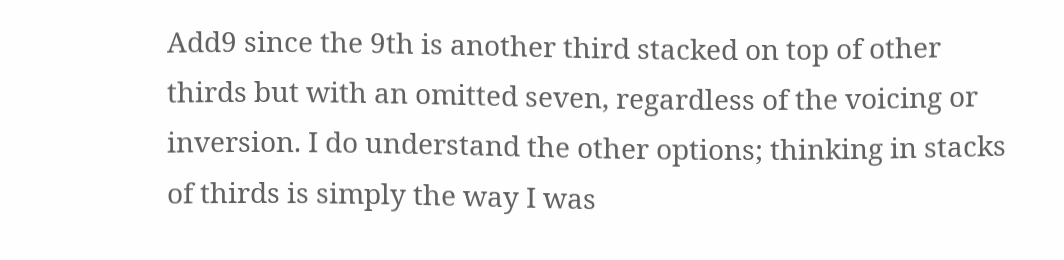Add9 since the 9th is another third stacked on top of other thirds but with an omitted seven, regardless of the voicing or inversion. I do understand the other options; thinking in stacks of thirds is simply the way I was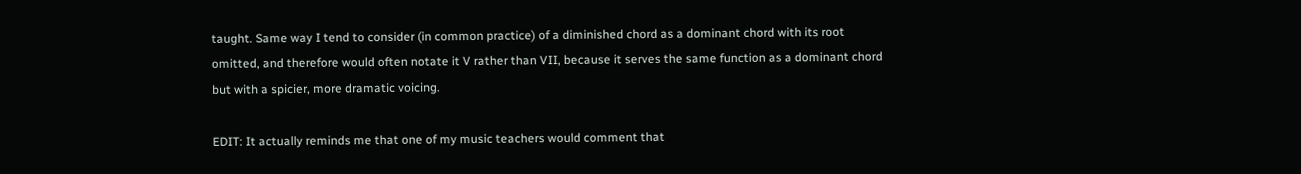taught. Same way I tend to consider (in common practice) of a diminished chord as a dominant chord with its root omitted, and therefore would often notate it V rather than VII, because it serves the same function as a dominant chord but with a spicier, more dramatic voicing.

EDIT: It actually reminds me that one of my music teachers would comment that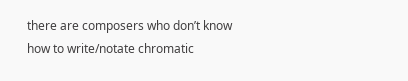there are composers who don’t know how to write/notate chromatic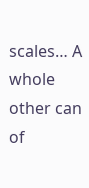scales… A whole other can of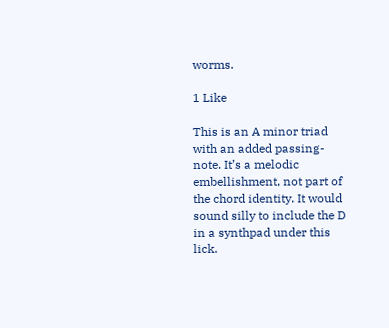worms.

1 Like

This is an A minor triad with an added passing-note. It’s a melodic embellishment, not part of the chord identity. It would sound silly to include the D in a synthpad under this lick.